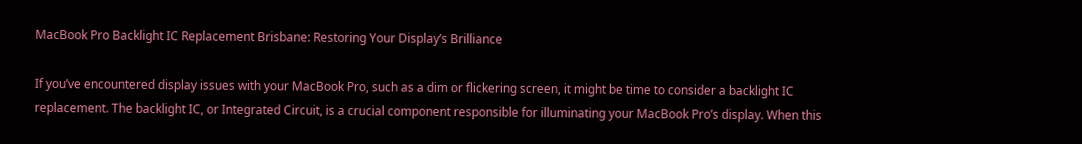MacBook Pro Backlight IC Replacement Brisbane: Restoring Your Display’s Brilliance

If you’ve encountered display issues with your MacBook Pro, such as a dim or flickering screen, it might be time to consider a backlight IC replacement. The backlight IC, or Integrated Circuit, is a crucial component responsible for illuminating your MacBook Pro’s display. When this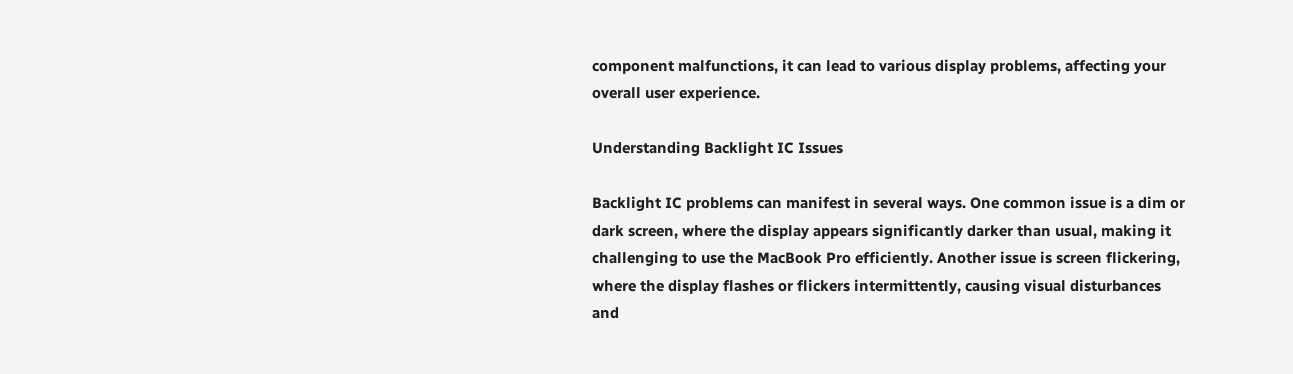component malfunctions, it can lead to various display problems, affecting your overall user experience.

Understanding Backlight IC Issues

Backlight IC problems can manifest in several ways. One common issue is a dim or dark screen, where the display appears significantly darker than usual, making it challenging to use the MacBook Pro efficiently. Another issue is screen flickering, where the display flashes or flickers intermittently, causing visual disturbances and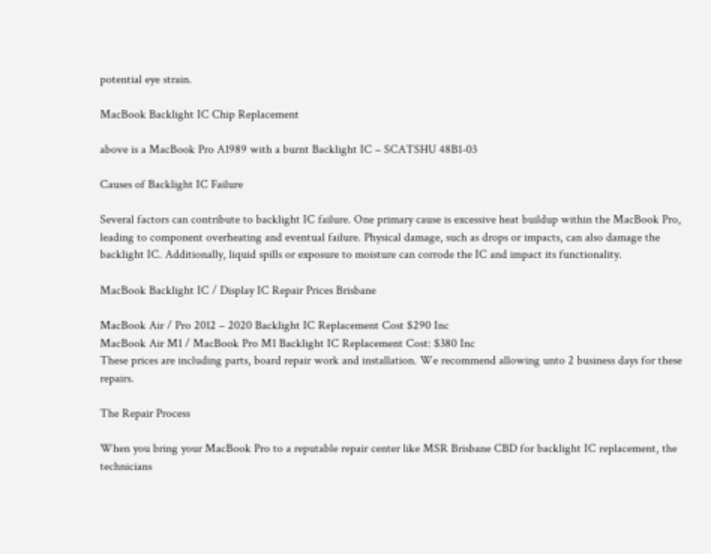potential eye strain.

MacBook Backlight IC Chip Replacement

above is a MacBook Pro A1989 with a burnt Backlight IC – SCATSHU 48B1-03

Causes of Backlight IC Failure

Several factors can contribute to backlight IC failure. One primary cause is excessive heat buildup within the MacBook Pro, leading to component overheating and eventual failure. Physical damage, such as drops or impacts, can also damage the backlight IC. Additionally, liquid spills or exposure to moisture can corrode the IC and impact its functionality.

MacBook Backlight IC / Display IC Repair Prices Brisbane

MacBook Air / Pro 2012 – 2020 Backlight IC Replacement Cost $290 Inc
MacBook Air M1 / MacBook Pro M1 Backlight IC Replacement Cost: $380 Inc
These prices are including parts, board repair work and installation. We recommend allowing unto 2 business days for these repairs.

The Repair Process

When you bring your MacBook Pro to a reputable repair center like MSR Brisbane CBD for backlight IC replacement, the technicians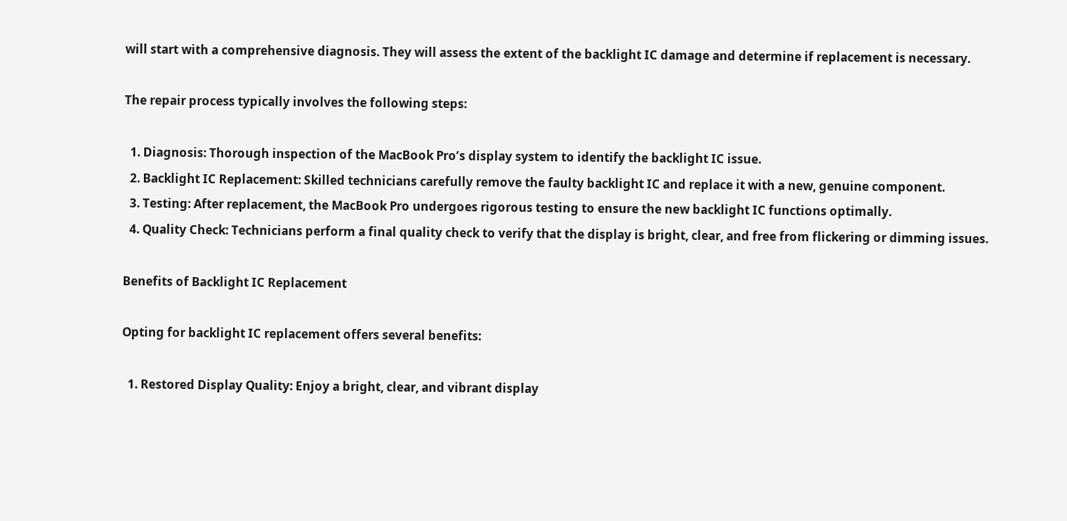will start with a comprehensive diagnosis. They will assess the extent of the backlight IC damage and determine if replacement is necessary.

The repair process typically involves the following steps:

  1. Diagnosis: Thorough inspection of the MacBook Pro’s display system to identify the backlight IC issue.
  2. Backlight IC Replacement: Skilled technicians carefully remove the faulty backlight IC and replace it with a new, genuine component.
  3. Testing: After replacement, the MacBook Pro undergoes rigorous testing to ensure the new backlight IC functions optimally.
  4. Quality Check: Technicians perform a final quality check to verify that the display is bright, clear, and free from flickering or dimming issues.

Benefits of Backlight IC Replacement

Opting for backlight IC replacement offers several benefits:

  1. Restored Display Quality: Enjoy a bright, clear, and vibrant display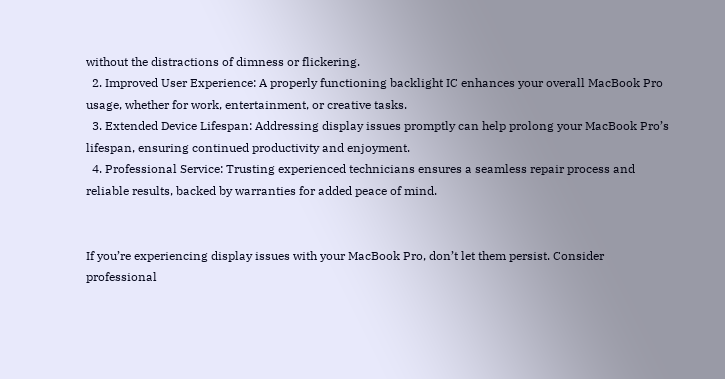without the distractions of dimness or flickering.
  2. Improved User Experience: A properly functioning backlight IC enhances your overall MacBook Pro usage, whether for work, entertainment, or creative tasks.
  3. Extended Device Lifespan: Addressing display issues promptly can help prolong your MacBook Pro’s lifespan, ensuring continued productivity and enjoyment.
  4. Professional Service: Trusting experienced technicians ensures a seamless repair process and reliable results, backed by warranties for added peace of mind.


If you’re experiencing display issues with your MacBook Pro, don’t let them persist. Consider professional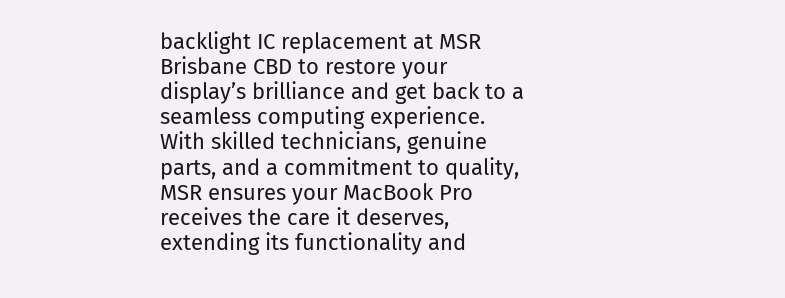backlight IC replacement at MSR Brisbane CBD to restore your display’s brilliance and get back to a seamless computing experience. With skilled technicians, genuine parts, and a commitment to quality, MSR ensures your MacBook Pro receives the care it deserves, extending its functionality and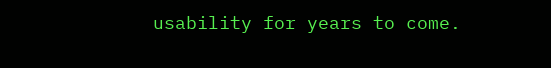usability for years to come.